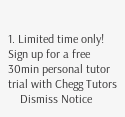1. Limited time only! Sign up for a free 30min personal tutor trial with Chegg Tutors
    Dismiss Notice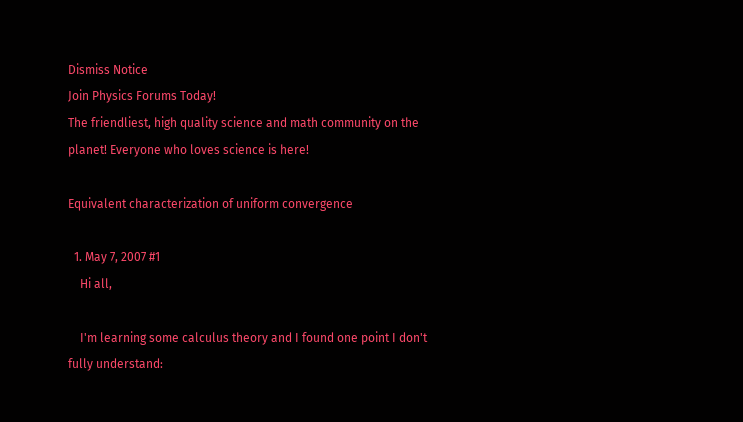Dismiss Notice
Join Physics Forums Today!
The friendliest, high quality science and math community on the planet! Everyone who loves science is here!

Equivalent characterization of uniform convergence

  1. May 7, 2007 #1
    Hi all,

    I'm learning some calculus theory and I found one point I don't fully understand: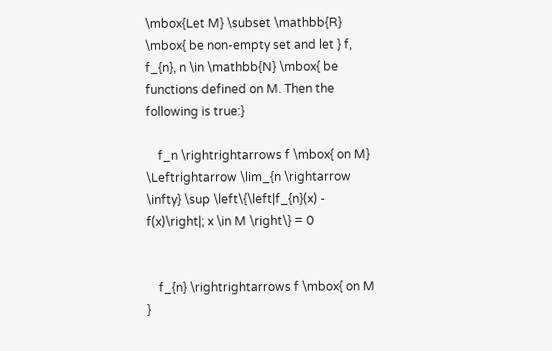\mbox{Let M} \subset \mathbb{R} \mbox{ be non-empty set and let } f, f_{n}, n \in \mathbb{N} \mbox{ be functions defined on M. Then the following is true:}

    f_n \rightrightarrows f \mbox{ on M} \Leftrightarrow \lim_{n \rightarrow \infty} \sup \left\{\left|f_{n}(x) - f(x)\right|; x \in M \right\} = 0


    f_{n} \rightrightarrows f \mbox{ on M }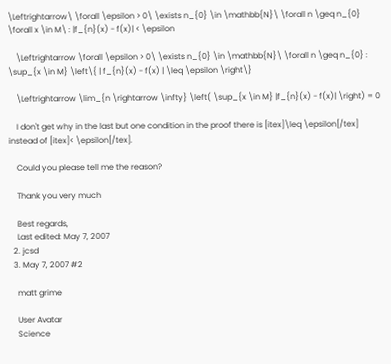\Leftrightarrow\ \forall \epsilon > 0\ \exists n_{0} \in \mathbb{N}\ \forall n \geq n_{0} \forall x \in M\ : |f_{n}(x) - f(x)| < \epsilon

    \Leftrightarrow \forall \epsilon > 0\ \exists n_{0} \in \mathbb{N}\ \forall n \geq n_{0} : \sup_{x \in M} \left\{ | f_{n}(x) - f(x) | \leq \epsilon \right\}

    \Leftrightarrow \lim_{n \rightarrow \infty} \left( \sup_{x \in M} |f_{n}(x) - f(x)| \right) = 0

    I don't get why in the last but one condition in the proof there is [itex]\leq \epsilon[/tex] instead of [itex]< \epsilon[/tex].

    Could you please tell me the reason?

    Thank you very much

    Best regards,
    Last edited: May 7, 2007
  2. jcsd
  3. May 7, 2007 #2

    matt grime

    User Avatar
    Science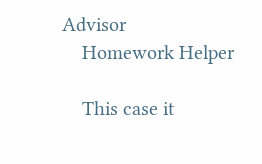Advisor
    Homework Helper

    This case it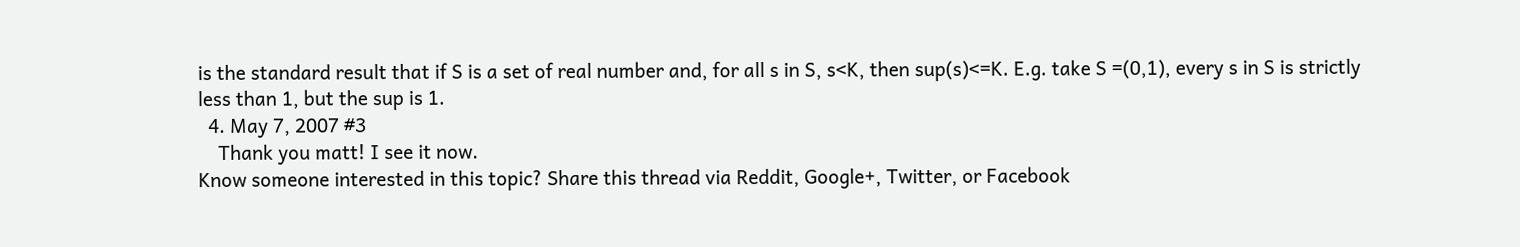is the standard result that if S is a set of real number and, for all s in S, s<K, then sup(s)<=K. E.g. take S =(0,1), every s in S is strictly less than 1, but the sup is 1.
  4. May 7, 2007 #3
    Thank you matt! I see it now.
Know someone interested in this topic? Share this thread via Reddit, Google+, Twitter, or Facebook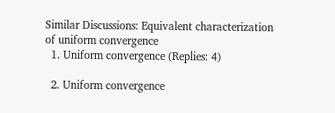Similar Discussions: Equivalent characterization of uniform convergence
  1. Uniform convergence (Replies: 4)

  2. Uniform convergence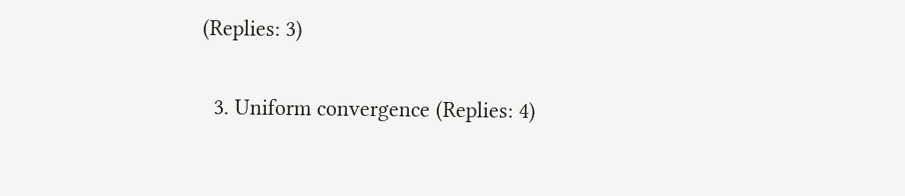(Replies: 3)

  3. Uniform convergence (Replies: 4)